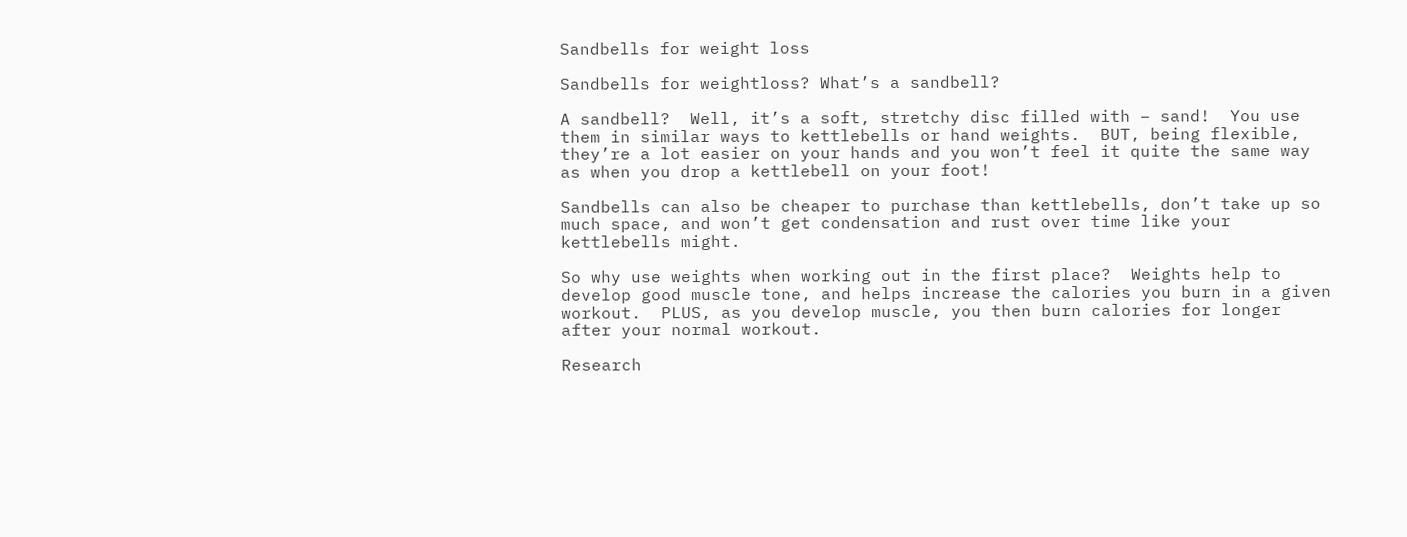Sandbells for weight loss

Sandbells for weightloss? What’s a sandbell?

A sandbell?  Well, it’s a soft, stretchy disc filled with – sand!  You use them in similar ways to kettlebells or hand weights.  BUT, being flexible, they’re a lot easier on your hands and you won’t feel it quite the same way as when you drop a kettlebell on your foot!

Sandbells can also be cheaper to purchase than kettlebells, don’t take up so much space, and won’t get condensation and rust over time like your kettlebells might.

So why use weights when working out in the first place?  Weights help to develop good muscle tone, and helps increase the calories you burn in a given workout.  PLUS, as you develop muscle, you then burn calories for longer after your normal workout.

Research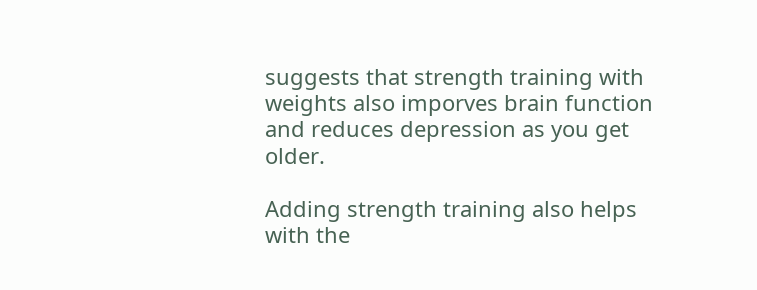suggests that strength training with weights also imporves brain function and reduces depression as you get older.

Adding strength training also helps with the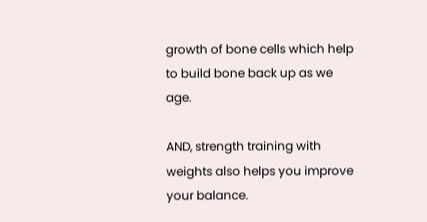growth of bone cells which help to build bone back up as we age.

AND, strength training with weights also helps you improve your balance.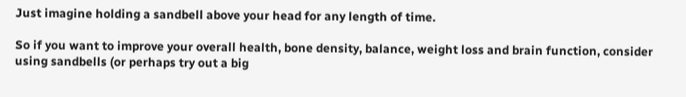Just imagine holding a sandbell above your head for any length of time.

So if you want to improve your overall health, bone density, balance, weight loss and brain function, consider using sandbells (or perhaps try out a big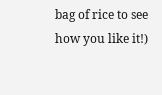bag of rice to see how you like it!)